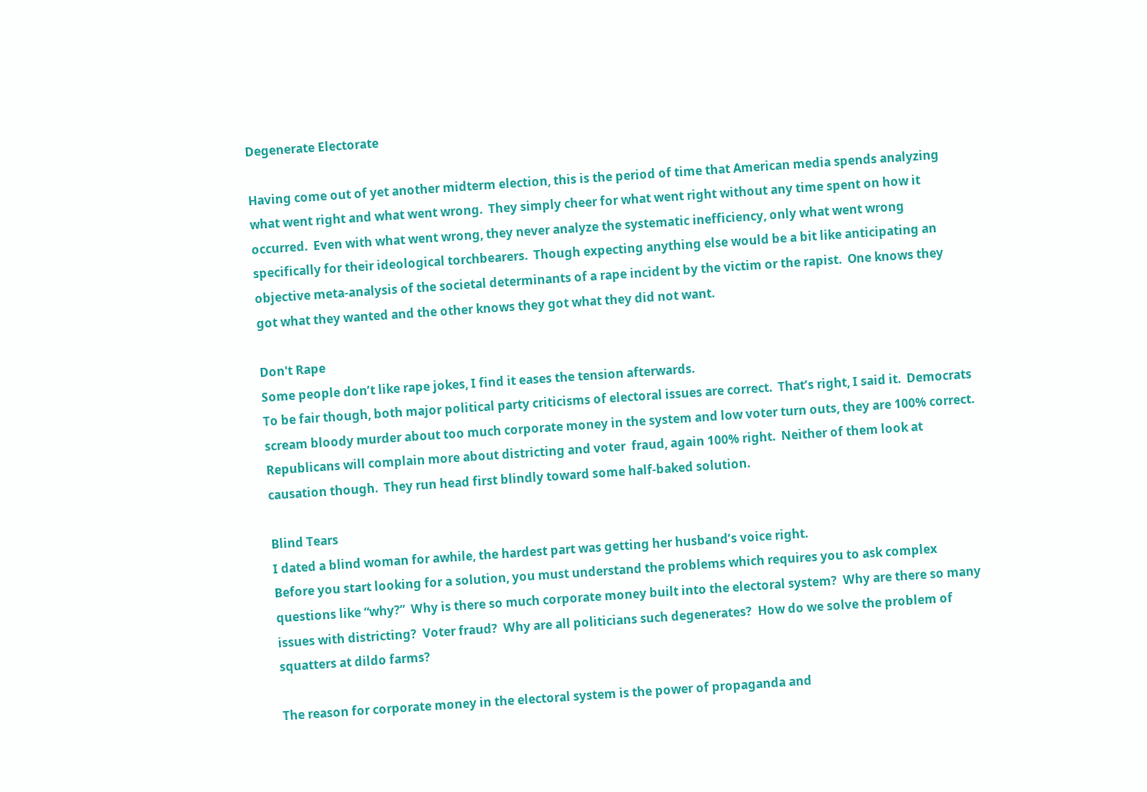Degenerate Electorate

Having come out of yet another midterm election, this is the period of time that American media spends analyzing what went right and what went wrong.  They simply cheer for what went right without any time spent on how it occurred.  Even with what went wrong, they never analyze the systematic inefficiency, only what went wrong specifically for their ideological torchbearers.  Though expecting anything else would be a bit like anticipating an objective meta-analysis of the societal determinants of a rape incident by the victim or the rapist.  One knows they got what they wanted and the other knows they got what they did not want.

Don't Rape
Some people don’t like rape jokes, I find it eases the tension afterwards.
To be fair though, both major political party criticisms of electoral issues are correct.  That’s right, I said it.  Democrats scream bloody murder about too much corporate money in the system and low voter turn outs, they are 100% correct.  Republicans will complain more about districting and voter  fraud, again 100% right.  Neither of them look at causation though.  They run head first blindly toward some half-baked solution.

Blind Tears
I dated a blind woman for awhile, the hardest part was getting her husband’s voice right.
Before you start looking for a solution, you must understand the problems which requires you to ask complex questions like “why?”  Why is there so much corporate money built into the electoral system?  Why are there so many issues with districting?  Voter fraud?  Why are all politicians such degenerates?  How do we solve the problem of squatters at dildo farms?

The reason for corporate money in the electoral system is the power of propaganda and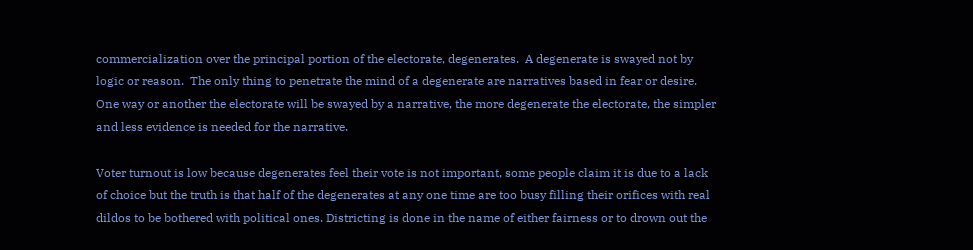commercialization over the principal portion of the electorate, degenerates.  A degenerate is swayed not by logic or reason.  The only thing to penetrate the mind of a degenerate are narratives based in fear or desire.  One way or another the electorate will be swayed by a narrative, the more degenerate the electorate, the simpler and less evidence is needed for the narrative.

Voter turnout is low because degenerates feel their vote is not important, some people claim it is due to a lack of choice but the truth is that half of the degenerates at any one time are too busy filling their orifices with real dildos to be bothered with political ones. Districting is done in the name of either fairness or to drown out the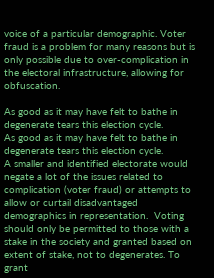voice of a particular demographic. Voter fraud is a problem for many reasons but is only possible due to over-complication in the electoral infrastructure, allowing for obfuscation.

As good as it may have felt to bathe in degenerate tears this election cycle.
As good as it may have felt to bathe in degenerate tears this election cycle.
A smaller and identified electorate would negate a lot of the issues related to complication (voter fraud) or attempts to allow or curtail disadvantaged demographics in representation.  Voting should only be permitted to those with a stake in the society and granted based on extent of stake, not to degenerates. To grant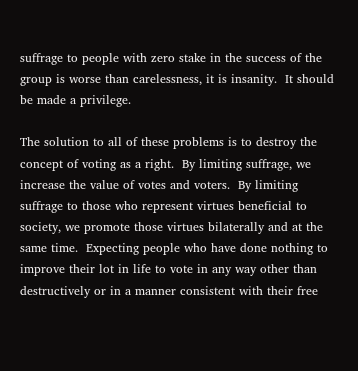suffrage to people with zero stake in the success of the group is worse than carelessness, it is insanity.  It should be made a privilege.

The solution to all of these problems is to destroy the concept of voting as a right.  By limiting suffrage, we increase the value of votes and voters.  By limiting suffrage to those who represent virtues beneficial to society, we promote those virtues bilaterally and at the same time.  Expecting people who have done nothing to improve their lot in life to vote in any way other than destructively or in a manner consistent with their free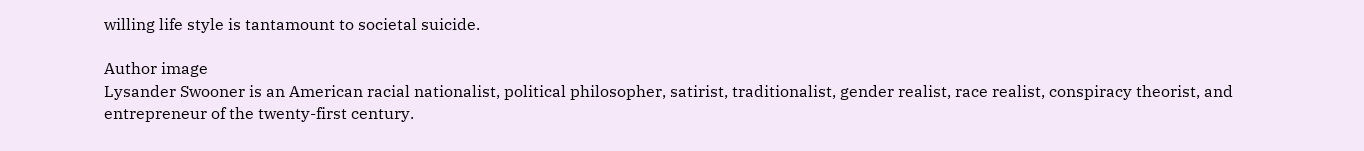willing life style is tantamount to societal suicide.

Author image
Lysander Swooner is an American racial nationalist, political philosopher, satirist, traditionalist, gender realist, race realist, conspiracy theorist, and entrepreneur of the twenty-first century.